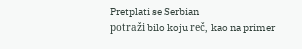Pretplati se Serbian
potraži bilo koju reč, kao na primer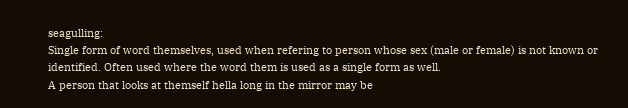seagulling:
Single form of word themselves, used when refering to person whose sex (male or female) is not known or identified. Often used where the word them is used as a single form as well.
A person that looks at themself hella long in the mirror may be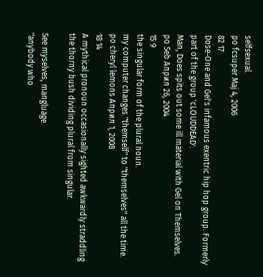selfsexual.
po fcsuper Мај 4, 2006
82 17
Dose-One and Gel's infamous exentric hip hop group. Formerly part of the group 'cLOUDDEAD'.
Man, Does spits out some ill material with Gel on Themselves.
po Seb Април 26, 2004
15 9
the singular form of the plural noun.
my computer changes "themself" to "themselves" all the time.
po cheryl lemons Април 1, 2008
18 14
A mythical pronoun occasionally sighted awkwardly straddling the thorny bush dividing plural from singular.

See myselves, mangluage.
"anybody who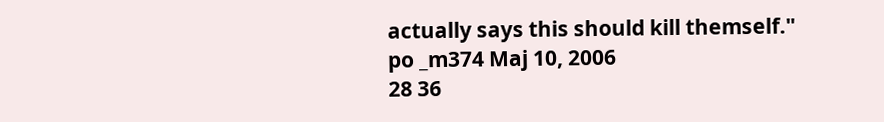actually says this should kill themself."
po _m374 Мај 10, 2006
28 36